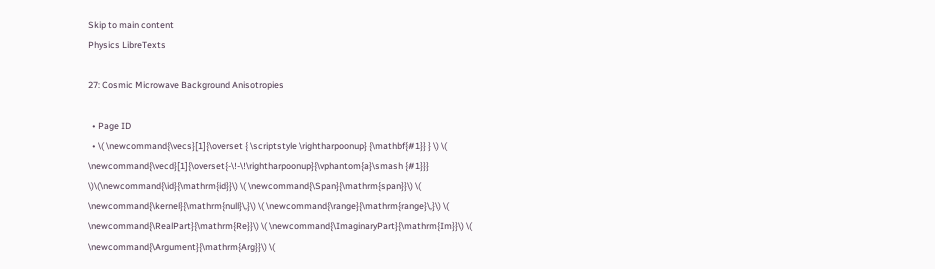Skip to main content
Physics LibreTexts

27: Cosmic Microwave Background Anisotropies

  • Page ID
  • \( \newcommand{\vecs}[1]{\overset { \scriptstyle \rightharpoonup} {\mathbf{#1}} } \) \( \newcommand{\vecd}[1]{\overset{-\!-\!\rightharpoonup}{\vphantom{a}\smash {#1}}} \)\(\newcommand{\id}{\mathrm{id}}\) \( \newcommand{\Span}{\mathrm{span}}\) \( \newcommand{\kernel}{\mathrm{null}\,}\) \( \newcommand{\range}{\mathrm{range}\,}\) \( \newcommand{\RealPart}{\mathrm{Re}}\) \( \newcommand{\ImaginaryPart}{\mathrm{Im}}\) \( \newcommand{\Argument}{\mathrm{Arg}}\) \(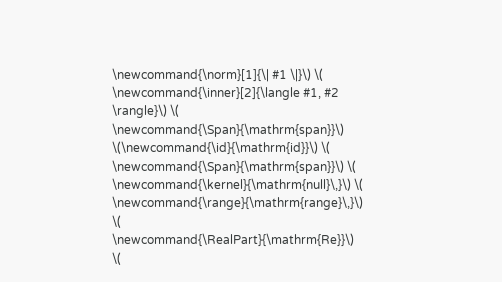\newcommand{\norm}[1]{\| #1 \|}\) \( \newcommand{\inner}[2]{\langle #1, #2 \rangle}\) \( \newcommand{\Span}{\mathrm{span}}\) \(\newcommand{\id}{\mathrm{id}}\) \( \newcommand{\Span}{\mathrm{span}}\) \( \newcommand{\kernel}{\mathrm{null}\,}\) \( \newcommand{\range}{\mathrm{range}\,}\) \( \newcommand{\RealPart}{\mathrm{Re}}\) \(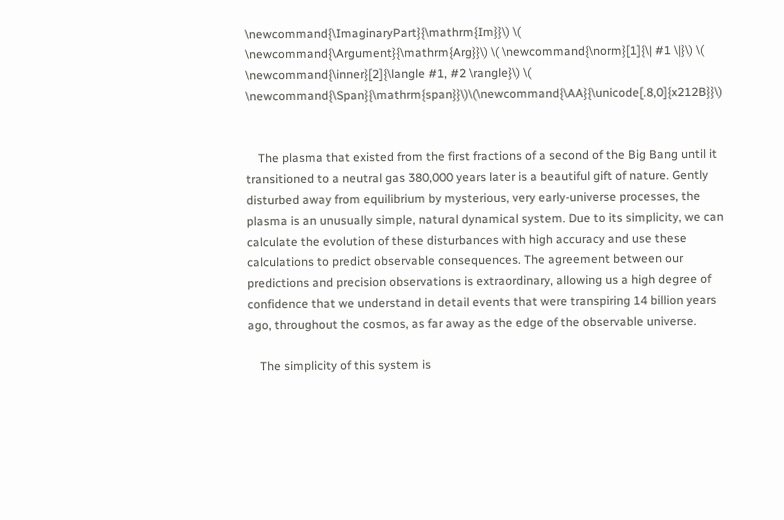\newcommand{\ImaginaryPart}{\mathrm{Im}}\) \( \newcommand{\Argument}{\mathrm{Arg}}\) \( \newcommand{\norm}[1]{\| #1 \|}\) \( \newcommand{\inner}[2]{\langle #1, #2 \rangle}\) \( \newcommand{\Span}{\mathrm{span}}\)\(\newcommand{\AA}{\unicode[.8,0]{x212B}}\)


    The plasma that existed from the first fractions of a second of the Big Bang until it transitioned to a neutral gas 380,000 years later is a beautiful gift of nature. Gently disturbed away from equilibrium by mysterious, very early-universe processes, the plasma is an unusually simple, natural dynamical system. Due to its simplicity, we can calculate the evolution of these disturbances with high accuracy and use these calculations to predict observable consequences. The agreement between our predictions and precision observations is extraordinary, allowing us a high degree of confidence that we understand in detail events that were transpiring 14 billion years ago, throughout the cosmos, as far away as the edge of the observable universe.

    The simplicity of this system is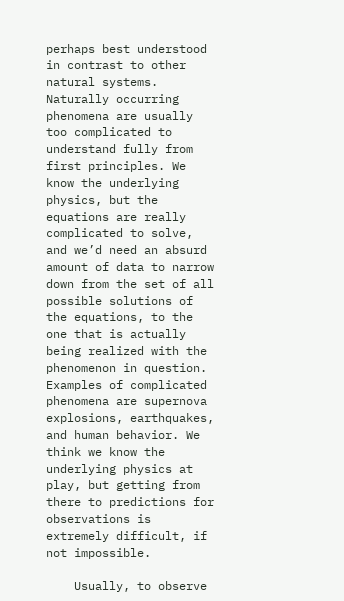perhaps best understood in contrast to other natural systems. Naturally occurring phenomena are usually too complicated to understand fully from first principles. We know the underlying physics, but the equations are really complicated to solve, and we’d need an absurd amount of data to narrow down from the set of all possible solutions of the equations, to the one that is actually being realized with the phenomenon in question. Examples of complicated phenomena are supernova explosions, earthquakes, and human behavior. We think we know the underlying physics at play, but getting from there to predictions for observations is extremely difficult, if not impossible.

    Usually, to observe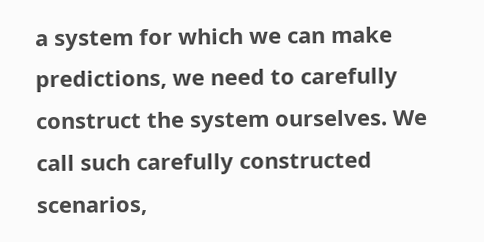a system for which we can make predictions, we need to carefully construct the system ourselves. We call such carefully constructed scenarios,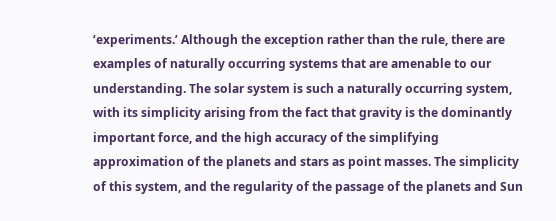‘experiments.’ Although the exception rather than the rule, there are examples of naturally occurring systems that are amenable to our understanding. The solar system is such a naturally occurring system, with its simplicity arising from the fact that gravity is the dominantly important force, and the high accuracy of the simplifying approximation of the planets and stars as point masses. The simplicity of this system, and the regularity of the passage of the planets and Sun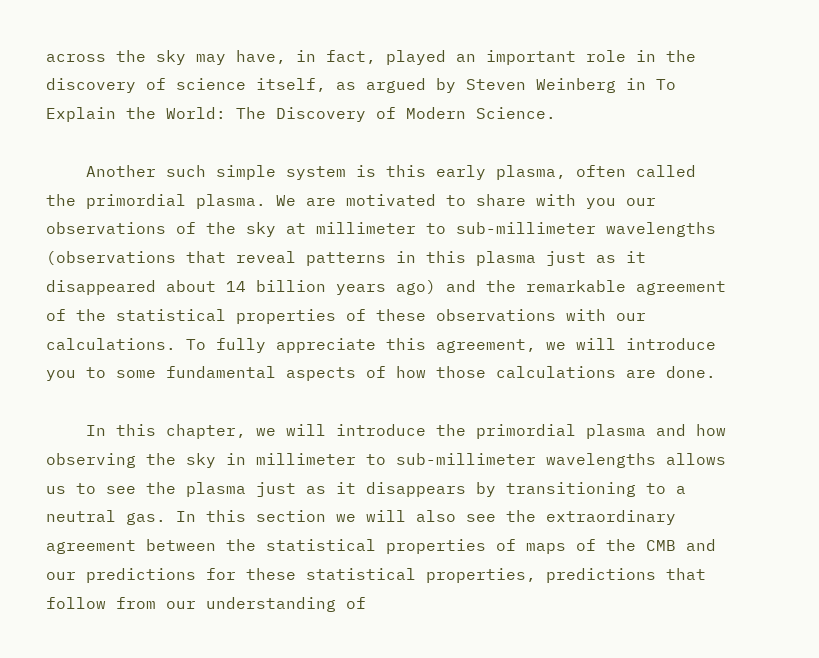across the sky may have, in fact, played an important role in the discovery of science itself, as argued by Steven Weinberg in To Explain the World: The Discovery of Modern Science.

    Another such simple system is this early plasma, often called the primordial plasma. We are motivated to share with you our observations of the sky at millimeter to sub-millimeter wavelengths (observations that reveal patterns in this plasma just as it  disappeared about 14 billion years ago) and the remarkable agreement of the statistical properties of these observations with our calculations. To fully appreciate this agreement, we will introduce you to some fundamental aspects of how those calculations are done.

    In this chapter, we will introduce the primordial plasma and how observing the sky in millimeter to sub-millimeter wavelengths allows us to see the plasma just as it disappears by transitioning to a neutral gas. In this section we will also see the extraordinary agreement between the statistical properties of maps of the CMB and our predictions for these statistical properties, predictions that follow from our understanding of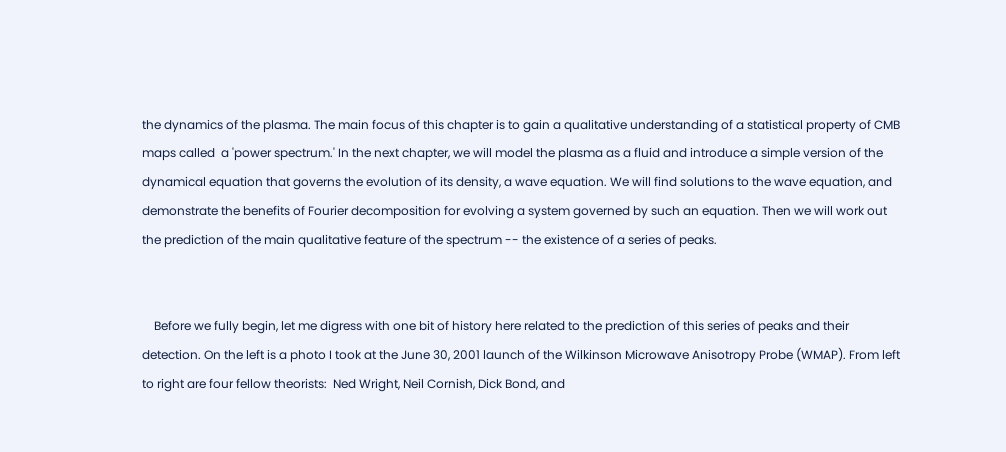the dynamics of the plasma. The main focus of this chapter is to gain a qualitative understanding of a statistical property of CMB maps called  a 'power spectrum.' In the next chapter, we will model the plasma as a fluid and introduce a simple version of the dynamical equation that governs the evolution of its density, a wave equation. We will find solutions to the wave equation, and demonstrate the benefits of Fourier decomposition for evolving a system governed by such an equation. Then we will work out the prediction of the main qualitative feature of the spectrum -- the existence of a series of peaks.


    Before we fully begin, let me digress with one bit of history here related to the prediction of this series of peaks and their detection. On the left is a photo I took at the June 30, 2001 launch of the Wilkinson Microwave Anisotropy Probe (WMAP). From left to right are four fellow theorists:  Ned Wright, Neil Cornish, Dick Bond, and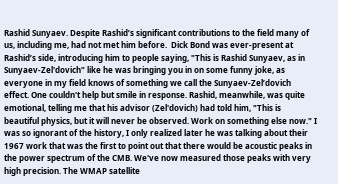Rashid Sunyaev. Despite Rashid’s significant contributions to the field many of us, including me, had not met him before.  Dick Bond was ever-present at Rashid’s side, introducing him to people saying, "This is Rashid Sunyaev, as in Sunyaev-Zel'dovich" like he was bringing you in on some funny joke, as everyone in my field knows of something we call the Sunyaev-Zel’dovich effect. One couldn't help but smile in response. Rashid, meanwhile, was quite emotional, telling me that his advisor (Zel'dovich) had told him, "This is beautiful physics, but it will never be observed. Work on something else now." I was so ignorant of the history, I only realized later he was talking about their 1967 work that was the first to point out that there would be acoustic peaks in the power spectrum of the CMB. We've now measured those peaks with very high precision. The WMAP satellite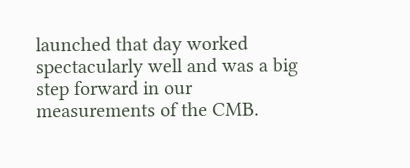launched that day worked spectacularly well and was a big step forward in our measurements of the CMB.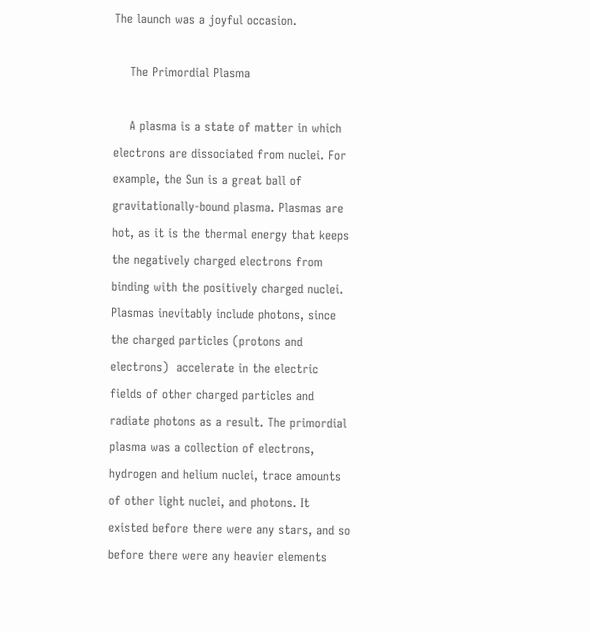The launch was a joyful occasion.

    The Primordial Plasma

    A plasma is a state of matter in which electrons are dissociated from nuclei. For example, the Sun is a great ball of gravitationally-bound plasma. Plasmas are hot, as it is the thermal energy that keeps the negatively charged electrons from binding with the positively charged nuclei. Plasmas inevitably include photons, since the charged particles (protons and electrons)  accelerate in the electric fields of other charged particles and radiate photons as a result. The primordial plasma was a collection of electrons, hydrogen and helium nuclei, trace amounts of other light nuclei, and photons. It existed before there were any stars, and so before there were any heavier elements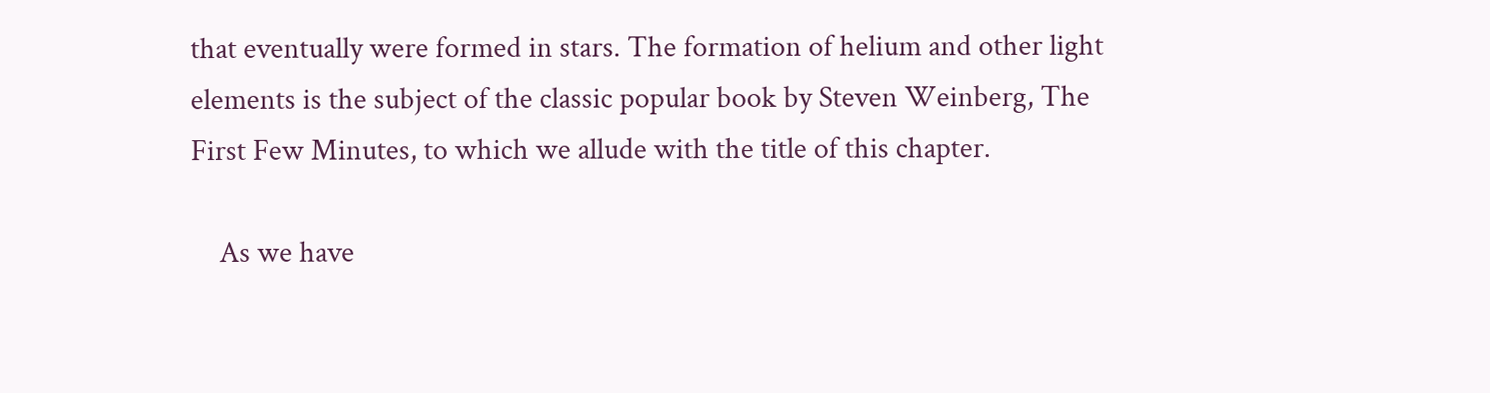that eventually were formed in stars. The formation of helium and other light elements is the subject of the classic popular book by Steven Weinberg, The First Few Minutes, to which we allude with the title of this chapter.

    As we have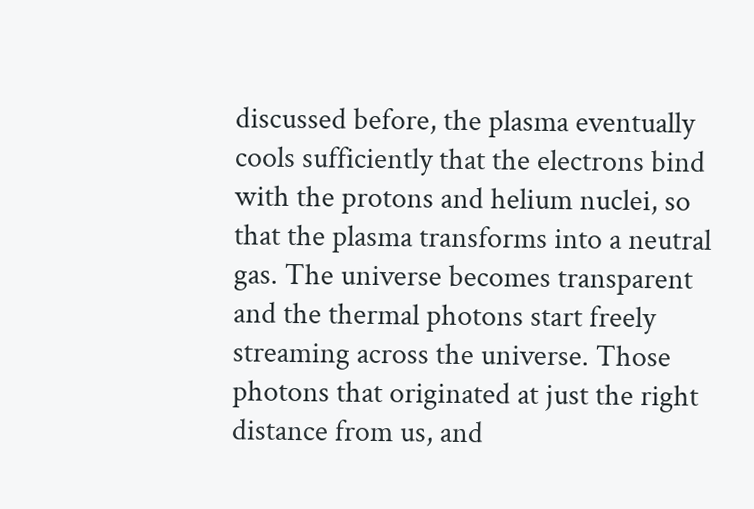discussed before, the plasma eventually cools sufficiently that the electrons bind with the protons and helium nuclei, so that the plasma transforms into a neutral gas. The universe becomes transparent and the thermal photons start freely streaming across the universe. Those photons that originated at just the right distance from us, and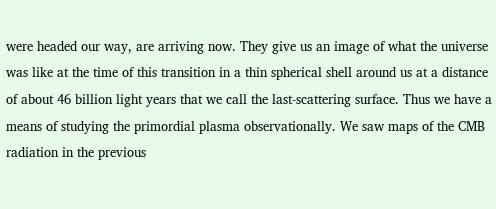were headed our way, are arriving now. They give us an image of what the universe was like at the time of this transition in a thin spherical shell around us at a distance of about 46 billion light years that we call the last-scattering surface. Thus we have a means of studying the primordial plasma observationally. We saw maps of the CMB radiation in the previous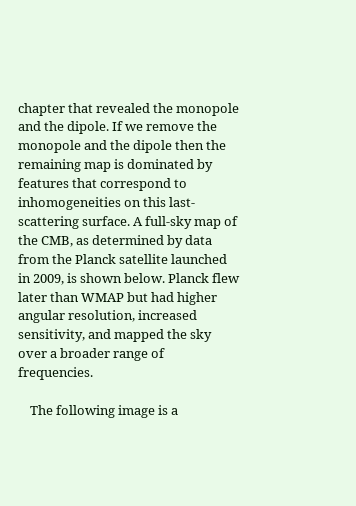chapter that revealed the monopole and the dipole. If we remove the monopole and the dipole then the remaining map is dominated by features that correspond to inhomogeneities on this last-scattering surface. A full-sky map of the CMB, as determined by data from the Planck satellite launched in 2009, is shown below. Planck flew later than WMAP but had higher angular resolution, increased sensitivity, and mapped the sky over a broader range of frequencies.

    The following image is a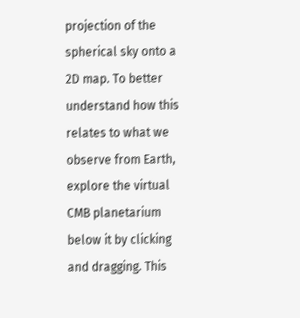projection of the spherical sky onto a 2D map. To better understand how this relates to what we observe from Earth, explore the virtual CMB planetarium below it by clicking and dragging. This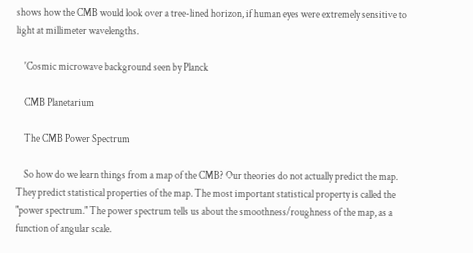shows how the CMB would look over a tree-lined horizon, if human eyes were extremely sensitive to light at millimeter wavelengths.

    'Cosmic microwave background seen by Planck

    CMB Planetarium

    The CMB Power Spectrum

    So how do we learn things from a map of the CMB? Our theories do not actually predict the map. They predict statistical properties of the map. The most important statistical property is called the "power spectrum." The power spectrum tells us about the smoothness/roughness of the map, as a function of angular scale.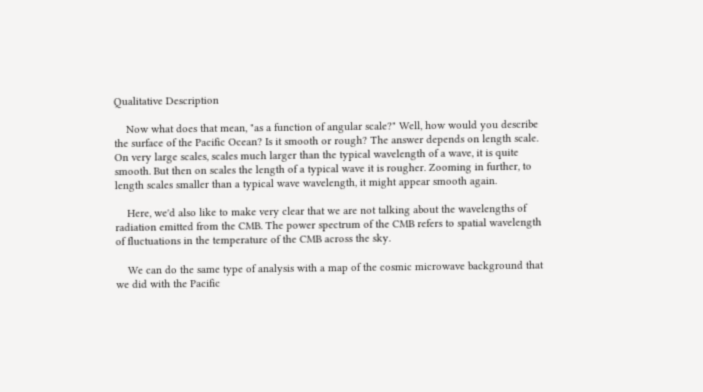Qualitative Description

    Now what does that mean, "as a function of angular scale?" Well, how would you describe the surface of the Pacific Ocean? Is it smooth or rough? The answer depends on length scale. On very large scales, scales much larger than the typical wavelength of a wave, it is quite smooth. But then on scales the length of a typical wave it is rougher. Zooming in further, to length scales smaller than a typical wave wavelength, it might appear smooth again.

    Here, we'd also like to make very clear that we are not talking about the wavelengths of radiation emitted from the CMB. The power spectrum of the CMB refers to spatial wavelength of fluctuations in the temperature of the CMB across the sky.

    We can do the same type of analysis with a map of the cosmic microwave background that we did with the Pacific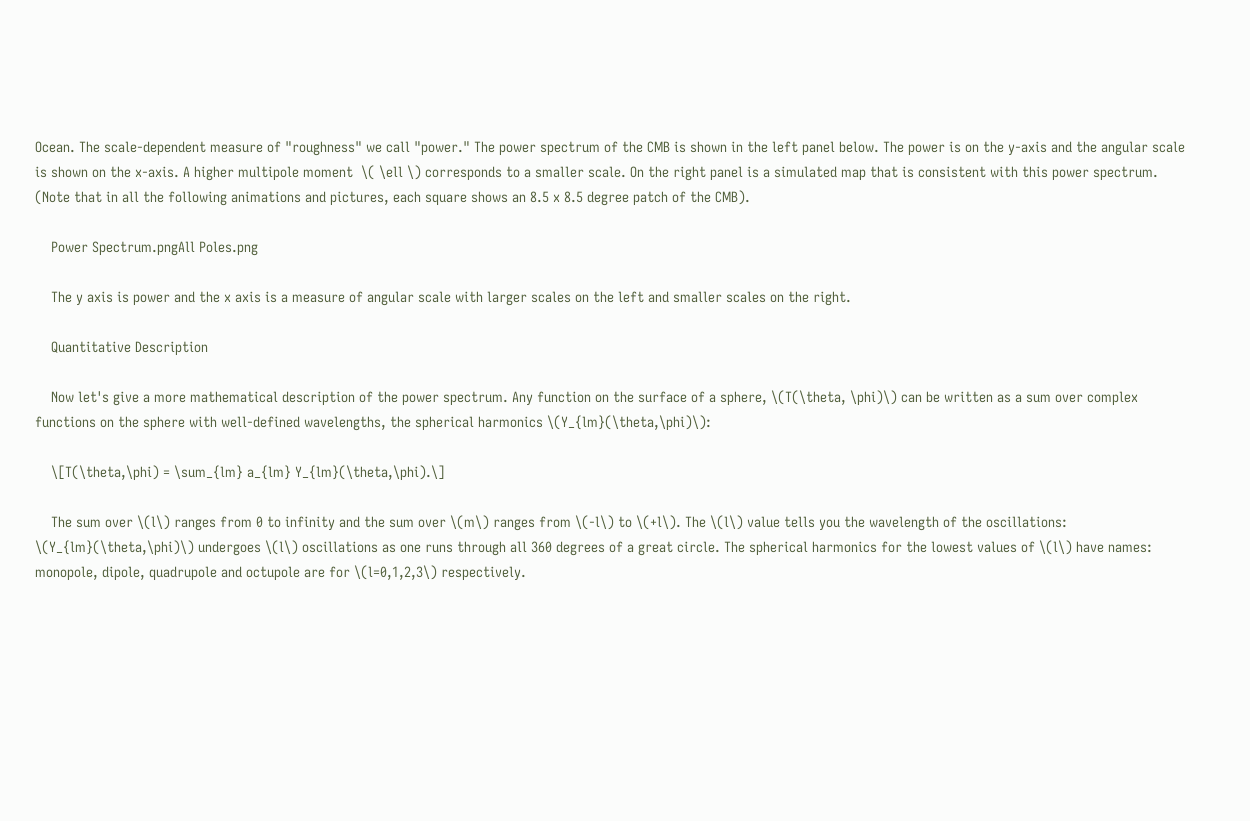Ocean. The scale-dependent measure of "roughness" we call "power." The power spectrum of the CMB is shown in the left panel below. The power is on the y-axis and the angular scale is shown on the x-axis. A higher multipole moment  \( \ell \) corresponds to a smaller scale. On the right panel is a simulated map that is consistent with this power spectrum. (Note that in all the following animations and pictures, each square shows an 8.5 x 8.5 degree patch of the CMB).

    Power Spectrum.pngAll Poles.png

    The y axis is power and the x axis is a measure of angular scale with larger scales on the left and smaller scales on the right.

    Quantitative Description

    Now let's give a more mathematical description of the power spectrum. Any function on the surface of a sphere, \(T(\theta, \phi)\) can be written as a sum over complex functions on the sphere with well-defined wavelengths, the spherical harmonics \(Y_{lm}(\theta,\phi)\):

    \[T(\theta,\phi) = \sum_{lm} a_{lm} Y_{lm}(\theta,\phi).\]

    The sum over \(l\) ranges from 0 to infinity and the sum over \(m\) ranges from \(-l\) to \(+l\). The \(l\) value tells you the wavelength of the oscillations: \(Y_{lm}(\theta,\phi)\) undergoes \(l\) oscillations as one runs through all 360 degrees of a great circle. The spherical harmonics for the lowest values of \(l\) have names: monopole, dipole, quadrupole and octupole are for \(l=0,1,2,3\) respectively.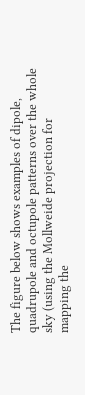The figure below shows examples of dipole, quadrupole and octupole patterns over the whole sky (using the Mollweide projection for mapping the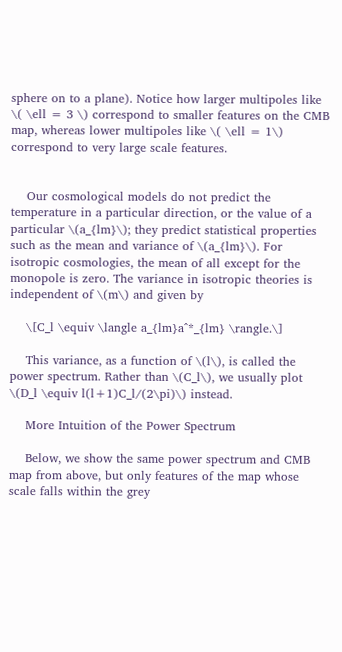sphere on to a plane). Notice how larger multipoles like \( \ell = 3 \) correspond to smaller features on the CMB map, whereas lower multipoles like \( \ell = 1\) correspond to very large scale features.


    Our cosmological models do not predict the temperature in a particular direction, or the value of a particular \(a_{lm}\); they predict statistical properties such as the mean and variance of \(a_{lm}\). For isotropic cosmologies, the mean of all except for the monopole is zero. The variance in isotropic theories is independent of \(m\) and given by

    \[C_l \equiv \langle a_{lm}a^*_{lm} \rangle.\]

    This variance, as a function of \(l\), is called the power spectrum. Rather than \(C_l\), we usually plot \(D_l \equiv l(l+1)C_l/(2\pi)\) instead.

    More Intuition of the Power Spectrum

    Below, we show the same power spectrum and CMB map from above, but only features of the map whose scale falls within the grey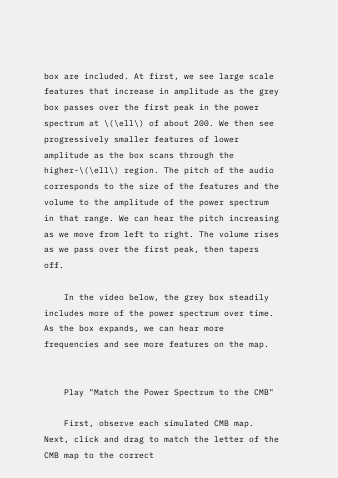box are included. At first, we see large scale features that increase in amplitude as the grey box passes over the first peak in the power spectrum at \(\ell\) of about 200. We then see progressively smaller features of lower amplitude as the box scans through the higher-\(\ell\) region. The pitch of the audio corresponds to the size of the features and the volume to the amplitude of the power spectrum in that range. We can hear the pitch increasing as we move from left to right. The volume rises as we pass over the first peak, then tapers off.

    In the video below, the grey box steadily includes more of the power spectrum over time. As the box expands, we can hear more frequencies and see more features on the map.


    Play "Match the Power Spectrum to the CMB"

    First, observe each simulated CMB map. Next, click and drag to match the letter of the CMB map to the correct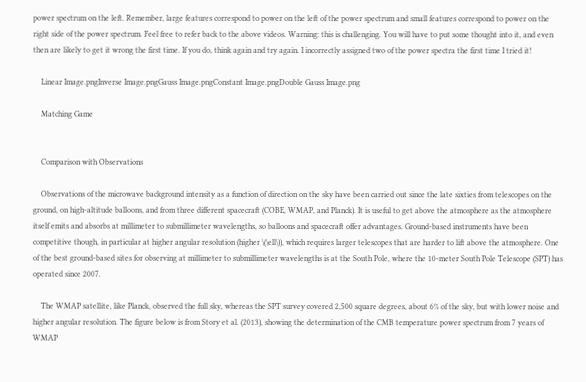power spectrum on the left. Remember, large features correspond to power on the left of the power spectrum and small features correspond to power on the right side of the power spectrum. Feel free to refer back to the above videos. Warning: this is challenging. You will have to put some thought into it, and even then are likely to get it wrong the first time. If you do, think again and try again. I incorrectly assigned two of the power spectra the first time I tried it!

    Linear Image.pngInverse Image.pngGauss Image.pngConstant Image.pngDouble Gauss Image.png

    Matching Game


    Comparison with Observations

    Observations of the microwave background intensity as a function of direction on the sky have been carried out since the late sixties from telescopes on the ground, on high-altitude balloons, and from three different spacecraft (COBE, WMAP, and Planck). It is useful to get above the atmosphere as the atmosphere itself emits and absorbs at millimeter to submillimeter wavelengths, so balloons and spacecraft offer advantages. Ground-based instruments have been competitive though, in particular at higher angular resolution (higher \(\ell\)), which requires larger telescopes that are harder to lift above the atmosphere. One of the best ground-based sites for observing at millimeter to submillimeter wavelengths is at the South Pole, where the 10-meter South Pole Telescope (SPT) has operated since 2007.

    The WMAP satellite, like Planck, observed the full sky, whereas the SPT survey covered 2,500 square degrees, about 6% of the sky, but with lower noise and higher angular resolution. The figure below is from Story et al. (2013), showing the determination of the CMB temperature power spectrum from 7 years of WMAP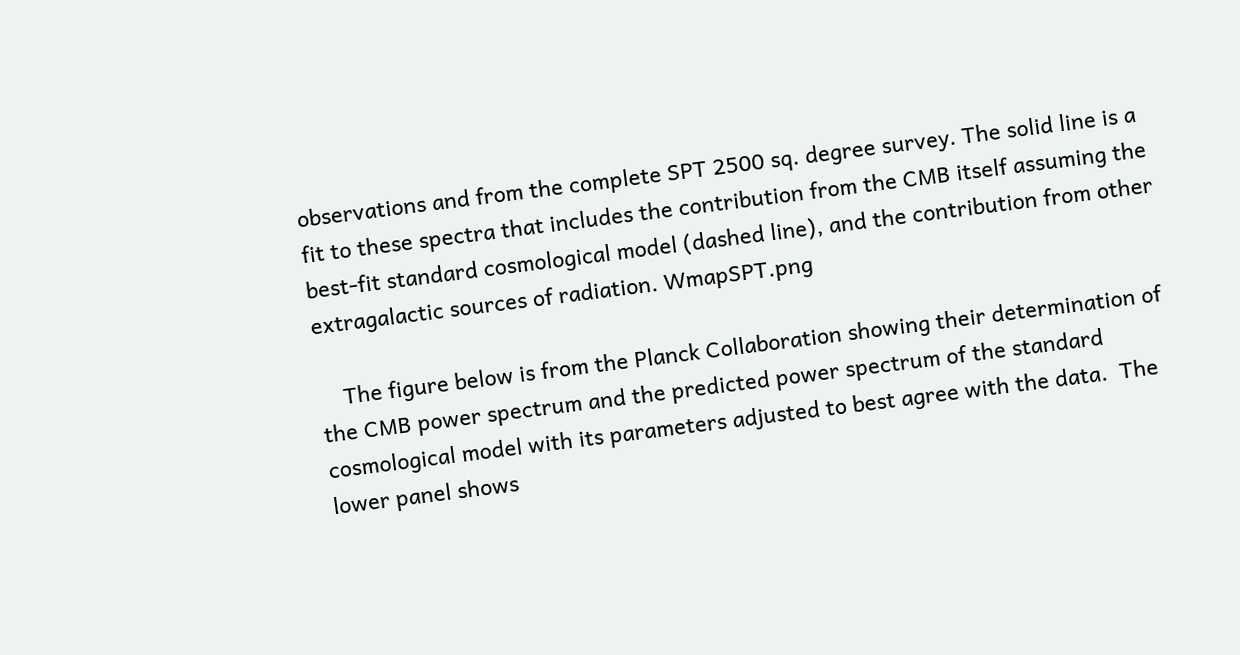observations and from the complete SPT 2500 sq. degree survey. The solid line is a fit to these spectra that includes the contribution from the CMB itself assuming the best-fit standard cosmological model (dashed line), and the contribution from other extragalactic sources of radiation. WmapSPT.png

    The figure below is from the Planck Collaboration showing their determination of the CMB power spectrum and the predicted power spectrum of the standard cosmological model with its parameters adjusted to best agree with the data.  The lower panel shows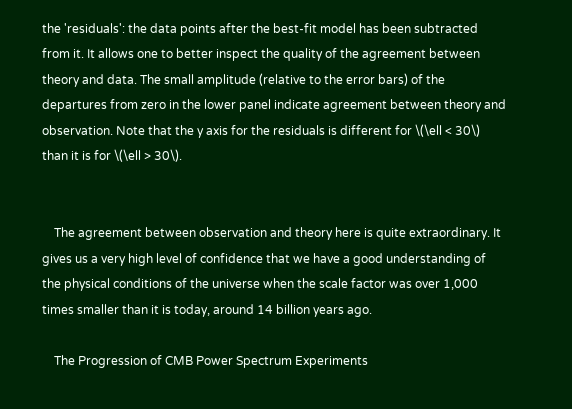the 'residuals': the data points after the best-fit model has been subtracted from it. It allows one to better inspect the quality of the agreement between theory and data. The small amplitude (relative to the error bars) of the departures from zero in the lower panel indicate agreement between theory and observation. Note that the y axis for the residuals is different for \(\ell < 30\) than it is for \(\ell > 30\).


    The agreement between observation and theory here is quite extraordinary. It gives us a very high level of confidence that we have a good understanding of the physical conditions of the universe when the scale factor was over 1,000 times smaller than it is today, around 14 billion years ago.

    The Progression of CMB Power Spectrum Experiments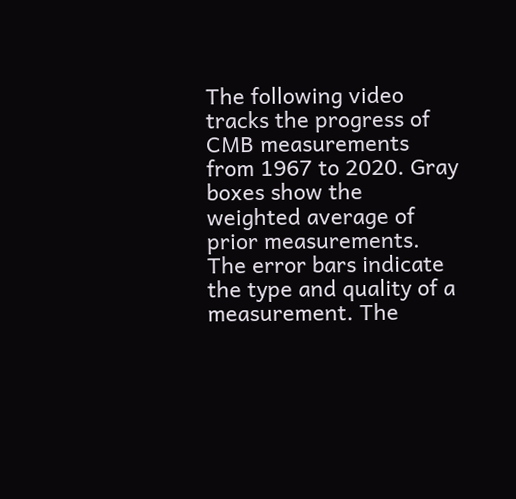The following video tracks the progress of CMB measurements from 1967 to 2020. Gray boxes show the weighted average of prior measurements. The error bars indicate the type and quality of a measurement. The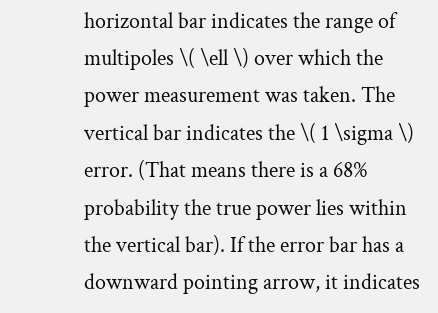horizontal bar indicates the range of multipoles \( \ell \) over which the power measurement was taken. The vertical bar indicates the \( 1 \sigma \) error. (That means there is a 68% probability the true power lies within the vertical bar). If the error bar has a downward pointing arrow, it indicates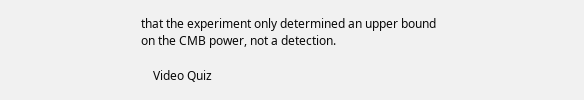that the experiment only determined an upper bound on the CMB power, not a detection.

    Video Quiz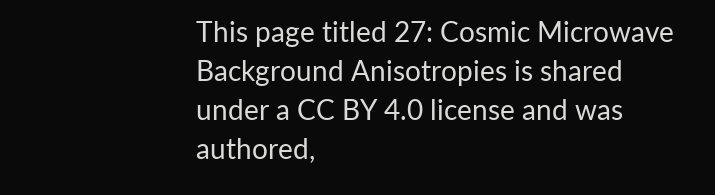This page titled 27: Cosmic Microwave Background Anisotropies is shared under a CC BY 4.0 license and was authored,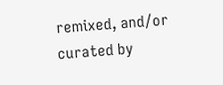remixed, and/or curated by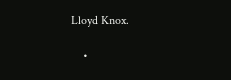Lloyd Knox.

    •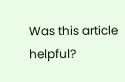Was this article helpful?